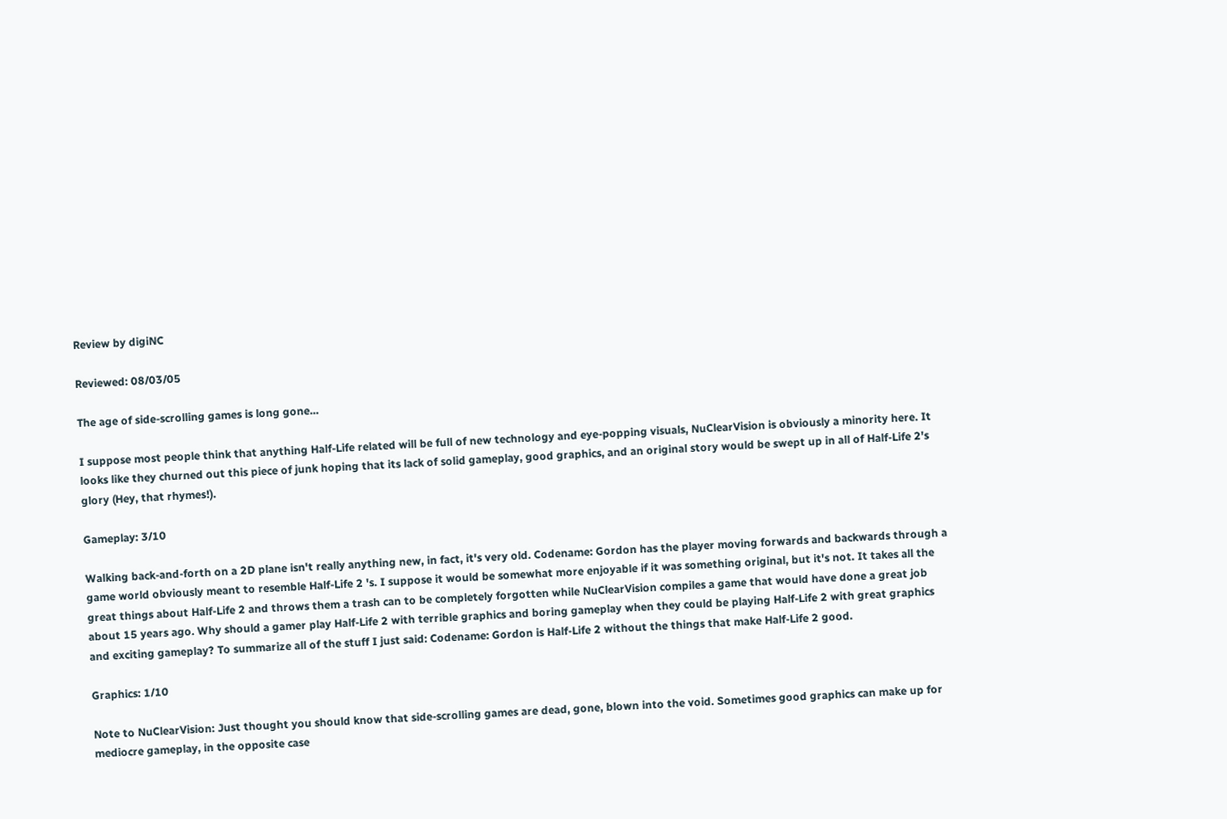Review by digiNC

Reviewed: 08/03/05

The age of side-scrolling games is long gone...

I suppose most people think that anything Half-Life related will be full of new technology and eye-popping visuals, NuClearVision is obviously a minority here. It looks like they churned out this piece of junk hoping that its lack of solid gameplay, good graphics, and an original story would be swept up in all of Half-Life 2's glory (Hey, that rhymes!).

Gameplay: 3/10

Walking back-and-forth on a 2D plane isn't really anything new, in fact, it's very old. Codename: Gordon has the player moving forwards and backwards through a game world obviously meant to resemble Half-Life 2 's. I suppose it would be somewhat more enjoyable if it was something original, but it's not. It takes all the great things about Half-Life 2 and throws them a trash can to be completely forgotten while NuClearVision compiles a game that would have done a great job about 15 years ago. Why should a gamer play Half-Life 2 with terrible graphics and boring gameplay when they could be playing Half-Life 2 with great graphics and exciting gameplay? To summarize all of the stuff I just said: Codename: Gordon is Half-Life 2 without the things that make Half-Life 2 good.

Graphics: 1/10

Note to NuClearVision: Just thought you should know that side-scrolling games are dead, gone, blown into the void. Sometimes good graphics can make up for mediocre gameplay, in the opposite case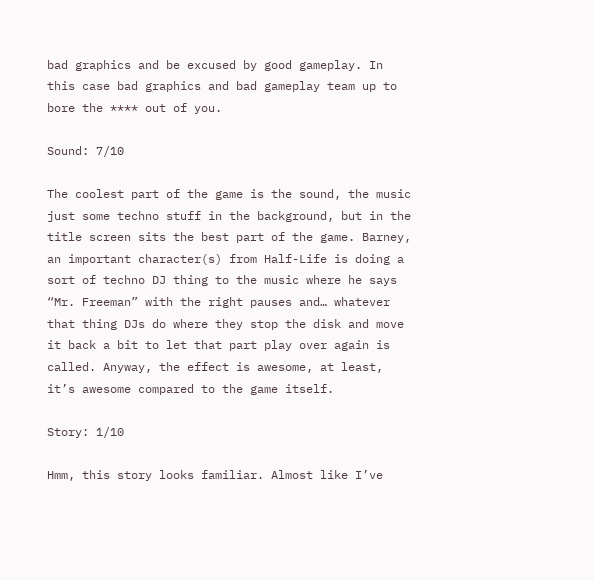bad graphics and be excused by good gameplay. In this case bad graphics and bad gameplay team up to bore the **** out of you.

Sound: 7/10

The coolest part of the game is the sound, the music just some techno stuff in the background, but in the title screen sits the best part of the game. Barney, an important character(s) from Half-Life is doing a sort of techno DJ thing to the music where he says “Mr. Freeman” with the right pauses and… whatever that thing DJs do where they stop the disk and move it back a bit to let that part play over again is called. Anyway, the effect is awesome, at least, it’s awesome compared to the game itself.

Story: 1/10

Hmm, this story looks familiar. Almost like I’ve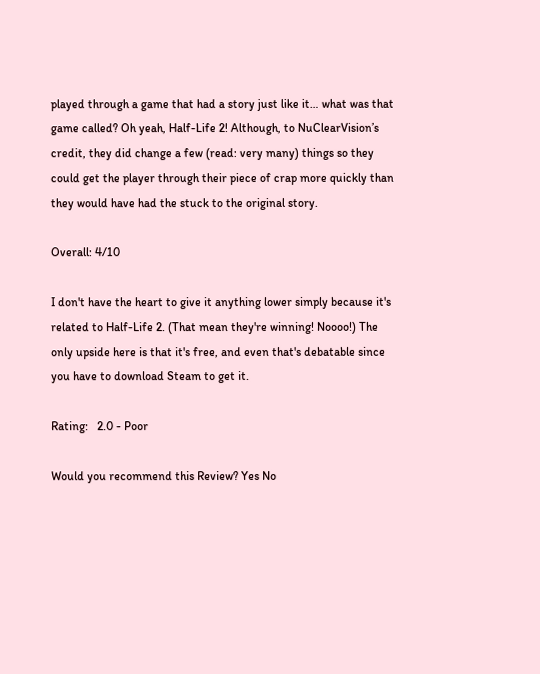played through a game that had a story just like it… what was that game called? Oh yeah, Half-Life 2! Although, to NuClearVision’s credit, they did change a few (read: very many) things so they could get the player through their piece of crap more quickly than they would have had the stuck to the original story.

Overall: 4/10

I don't have the heart to give it anything lower simply because it's related to Half-Life 2. (That mean they're winning! Noooo!) The only upside here is that it's free, and even that's debatable since you have to download Steam to get it.

Rating:   2.0 - Poor

Would you recommend this Review? Yes No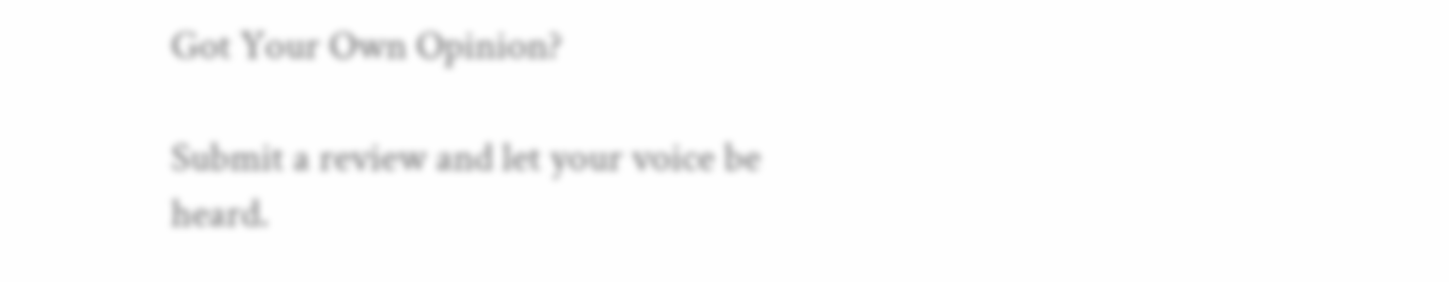Got Your Own Opinion?

Submit a review and let your voice be heard.